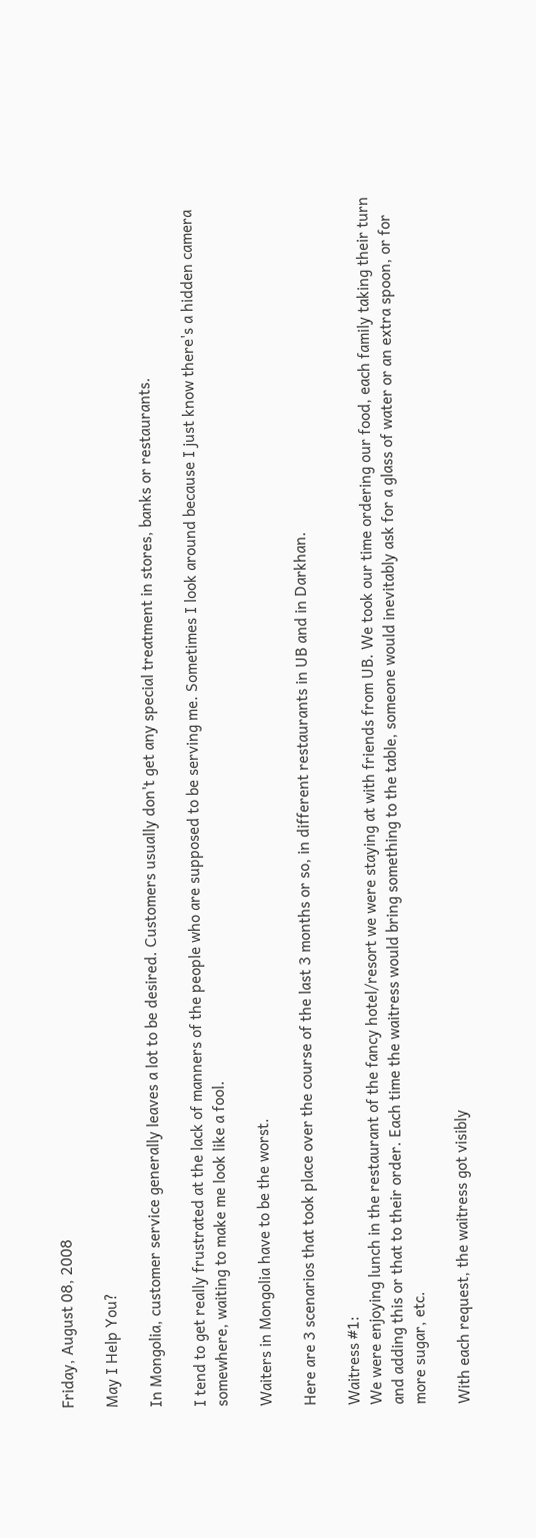Friday, August 08, 2008

May I Help You?

In Mongolia, customer service generally leaves a lot to be desired. Customers usually don't get any special treatment in stores, banks or restaurants.

I tend to get really frustrated at the lack of manners of the people who are supposed to be serving me. Sometimes I look around because I just know there's a hidden camera somewhere, waiting to make me look like a fool.

Waiters in Mongolia have to be the worst.

Here are 3 scenarios that took place over the course of the last 3 months or so, in different restaurants in UB and in Darkhan.

Waitress #1:
We were enjoying lunch in the restaurant of the fancy hotel/resort we were staying at with friends from UB. We took our time ordering our food, each family taking their turn and adding this or that to their order. Each time the waitress would bring something to the table, someone would inevitably ask for a glass of water or an extra spoon, or for more sugar, etc.

With each request, the waitress got visibly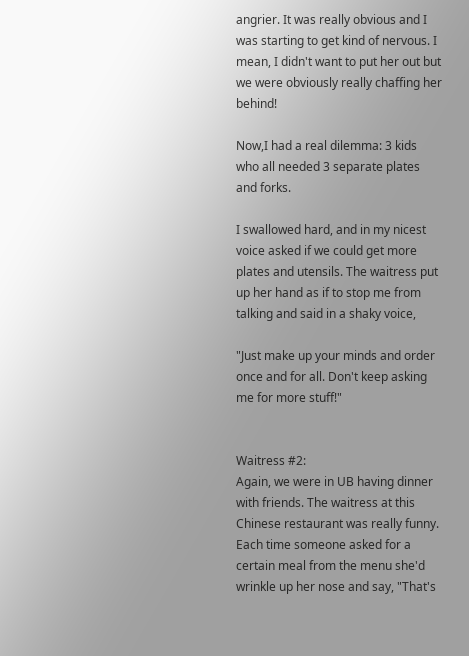angrier. It was really obvious and I was starting to get kind of nervous. I mean, I didn't want to put her out but we were obviously really chaffing her behind!

Now,I had a real dilemma: 3 kids who all needed 3 separate plates and forks.

I swallowed hard, and in my nicest voice asked if we could get more plates and utensils. The waitress put up her hand as if to stop me from talking and said in a shaky voice,

"Just make up your minds and order once and for all. Don't keep asking me for more stuff!"


Waitress #2:
Again, we were in UB having dinner with friends. The waitress at this Chinese restaurant was really funny. Each time someone asked for a certain meal from the menu she'd wrinkle up her nose and say, "That's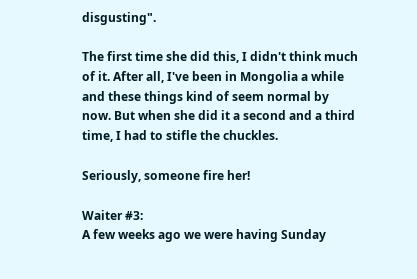disgusting".

The first time she did this, I didn't think much of it. After all, I've been in Mongolia a while and these things kind of seem normal by now. But when she did it a second and a third time, I had to stifle the chuckles.

Seriously, someone fire her!

Waiter #3:
A few weeks ago we were having Sunday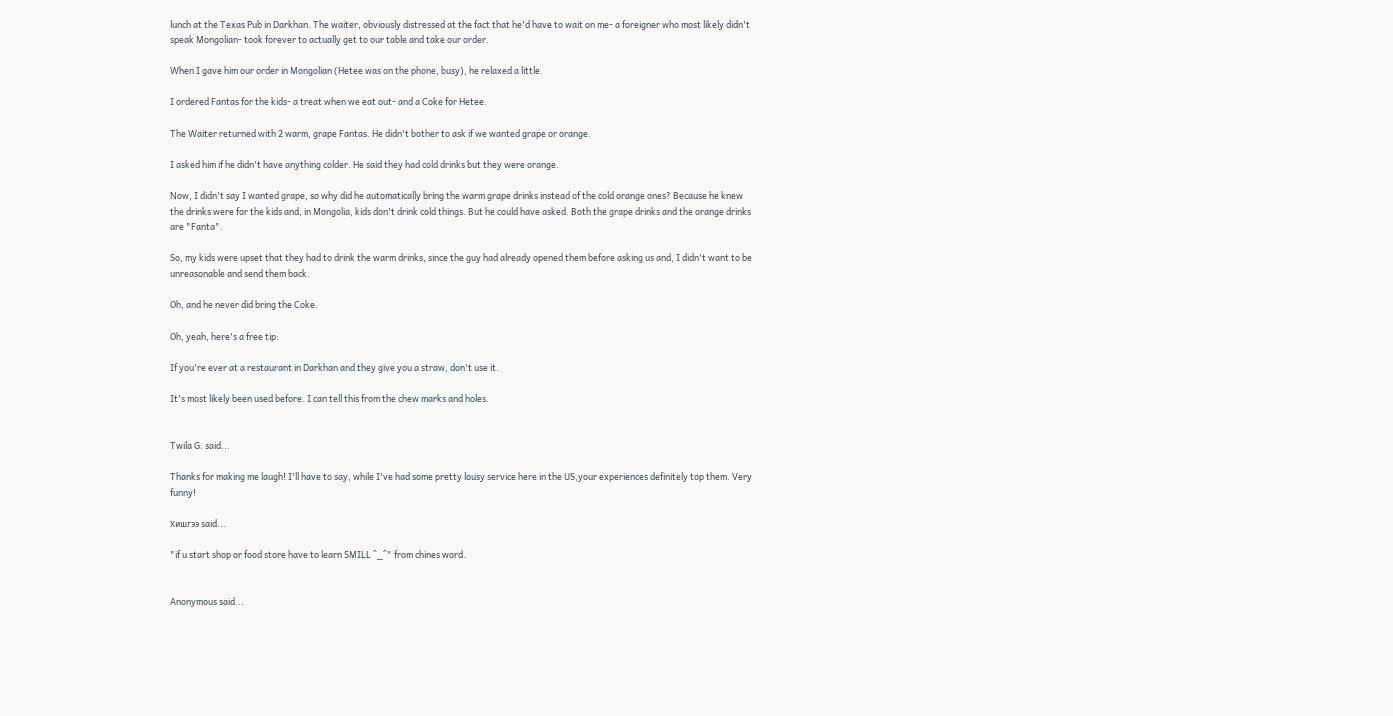lunch at the Texas Pub in Darkhan. The waiter, obviously distressed at the fact that he'd have to wait on me- a foreigner who most likely didn't speak Mongolian- took forever to actually get to our table and take our order.

When I gave him our order in Mongolian (Hetee was on the phone, busy), he relaxed a little.

I ordered Fantas for the kids- a treat when we eat out- and a Coke for Hetee.

The Waiter returned with 2 warm, grape Fantas. He didn't bother to ask if we wanted grape or orange.

I asked him if he didn't have anything colder. He said they had cold drinks but they were orange.

Now, I didn't say I wanted grape, so why did he automatically bring the warm grape drinks instead of the cold orange ones? Because he knew the drinks were for the kids and, in Mongolia, kids don't drink cold things. But he could have asked. Both the grape drinks and the orange drinks are "Fanta".

So, my kids were upset that they had to drink the warm drinks, since the guy had already opened them before asking us and, I didn't want to be unreasonable and send them back.

Oh, and he never did bring the Coke.

Oh, yeah, here's a free tip:

If you're ever at a restaurant in Darkhan and they give you a straw, don't use it.

It's most likely been used before. I can tell this from the chew marks and holes.


Twila G. said...

Thanks for making me laugh! I'll have to say, while I've had some pretty lousy service here in the US,your experiences definitely top them. Very funny!

Хишгээ said...

"if u start shop or food store have to learn SMILL ^_^" from chines word.


Anonymous said...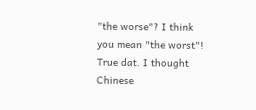"the worse"? I think you mean "the worst"! True dat. I thought Chinese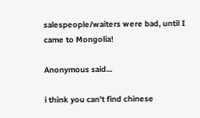salespeople/waiters were bad, until I came to Mongolia!

Anonymous said...

i think you can't find chinese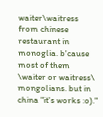waiter\waitress from chinese restaurant in monoglia. b'cause most of them \waiter or waitress\ mongolians. but in china "it's works :o)."